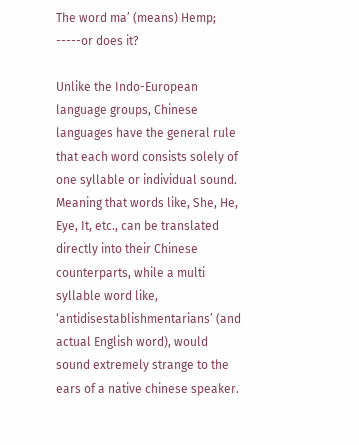The word ma’ (means) Hemp; -----or does it?

Unlike the Indo-European language groups, Chinese languages have the general rule that each word consists solely of one syllable or individual sound. Meaning that words like, She, He, Eye, It, etc., can be translated directly into their Chinese counterparts, while a multi syllable word like, ‘antidisestablishmentarians’ (and actual English word), would sound extremely strange to the ears of a native chinese speaker.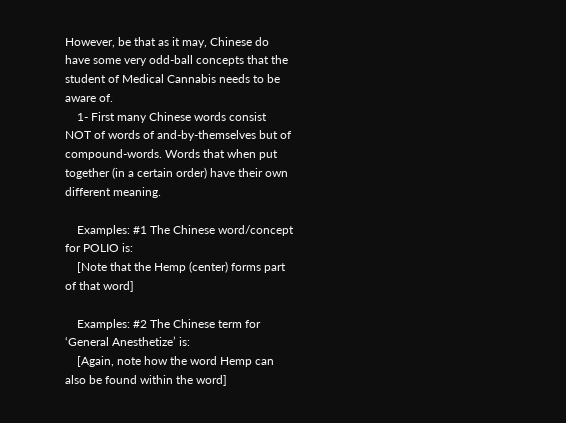However, be that as it may, Chinese do have some very odd-ball concepts that the student of Medical Cannabis needs to be aware of.
    1- First many Chinese words consist NOT of words of and-by-themselves but of compound-words. Words that when put together (in a certain order) have their own different meaning.

    Examples: #1 The Chinese word/concept for POLIO is:
    [Note that the Hemp (center) forms part of that word]

    Examples: #2 The Chinese term for ‘General Anesthetize’ is:
    [Again, note how the word Hemp can also be found within the word]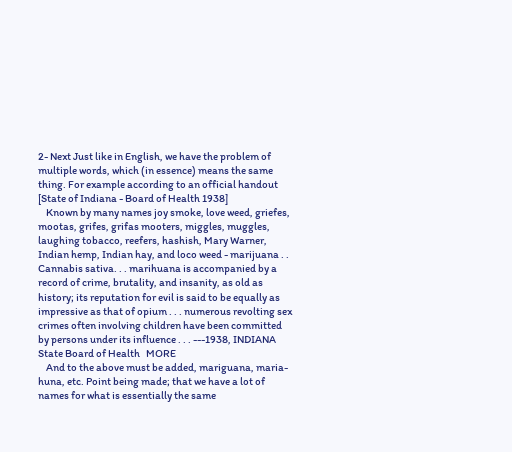2- Next Just like in English, we have the problem of multiple words, which (in essence) means the same thing. For example according to an official handout [State of Indiana - Board of Health 1938]
    Known by many names joy smoke, love weed, griefes, mootas, grifes, grifas mooters, miggles, muggles, laughing tobacco, reefers, hashish, Mary Warner, Indian hemp, Indian hay, and loco weed - marijuana . . Cannabis sativa. . . marihuana is accompanied by a record of crime, brutality, and insanity, as old as history; its reputation for evil is said to be equally as impressive as that of opium . . . numerous revolting sex crimes often involving children have been committed by persons under its influence . . . ---1938, INDIANA State Board of Health   MORE
    And to the above must be added, mariguana, maria-huna, etc. Point being made; that we have a lot of names for what is essentially the same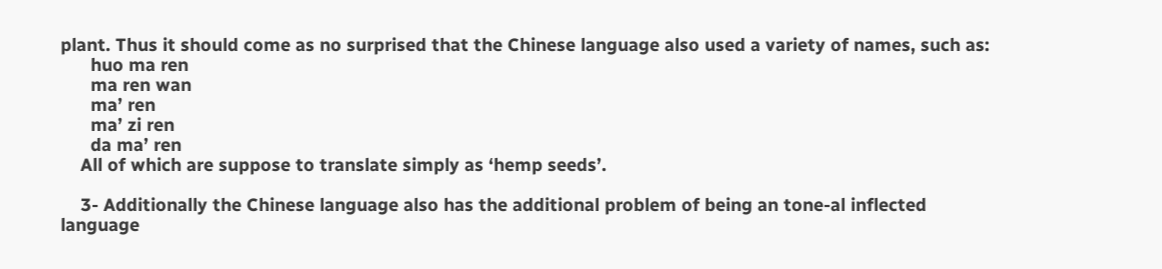plant. Thus it should come as no surprised that the Chinese language also used a variety of names, such as:
      huo ma ren
      ma ren wan
      ma’ ren
      ma’ zi ren
      da ma’ ren
    All of which are suppose to translate simply as ‘hemp seeds’.

    3- Additionally the Chinese language also has the additional problem of being an tone-al inflected language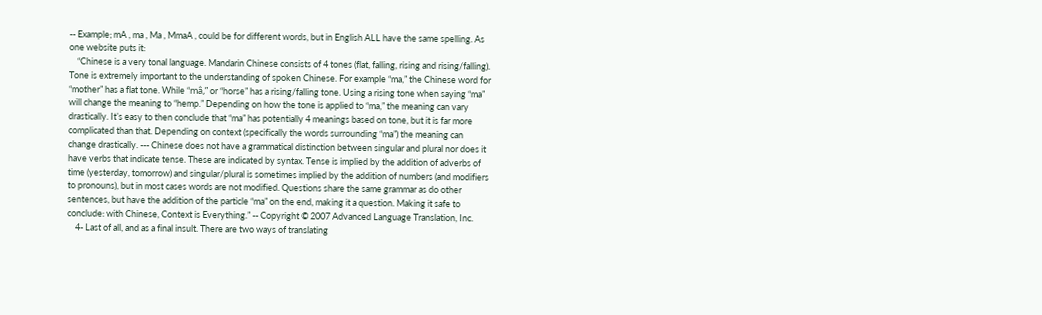-- Example; mA , ma , Ma , MmaA , could be for different words, but in English ALL have the same spelling. As one website puts it:
    “Chinese is a very tonal language. Mandarin Chinese consists of 4 tones (flat, falling, rising and rising/falling). Tone is extremely important to the understanding of spoken Chinese. For example “ma,” the Chinese word for “mother” has a flat tone. While “mâ,” or “horse” has a rising/falling tone. Using a rising tone when saying “ma” will change the meaning to “hemp.” Depending on how the tone is applied to “ma,” the meaning can vary drastically. It’s easy to then conclude that “ma” has potentially 4 meanings based on tone, but it is far more complicated than that. Depending on context (specifically the words surrounding “ma”) the meaning can change drastically. --- Chinese does not have a grammatical distinction between singular and plural nor does it have verbs that indicate tense. These are indicated by syntax. Tense is implied by the addition of adverbs of time (yesterday, tomorrow) and singular/plural is sometimes implied by the addition of numbers (and modifiers to pronouns), but in most cases words are not modified. Questions share the same grammar as do other sentences, but have the addition of the particle “ma” on the end, making it a question. Making it safe to conclude: with Chinese, Context is Everything.” -- Copyright © 2007 Advanced Language Translation, Inc.
    4- Last of all, and as a final insult. There are two ways of translating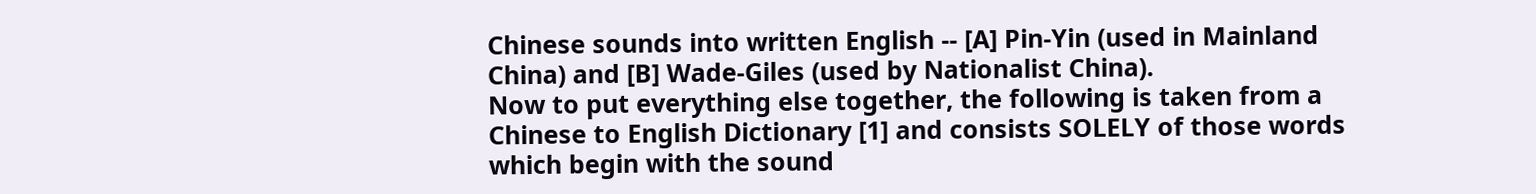Chinese sounds into written English -- [A] Pin-Yin (used in Mainland China) and [B] Wade-Giles (used by Nationalist China).
Now to put everything else together, the following is taken from a Chinese to English Dictionary [1] and consists SOLELY of those words which begin with the sound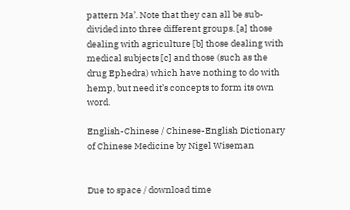pattern Ma’. Note that they can all be sub-divided into three different groups. [a] those dealing with agriculture [b] those dealing with medical subjects [c] and those (such as the drug Ephedra) which have nothing to do with hemp, but need it’s concepts to form its own word.

English-Chinese / Chinese-English Dictionary of Chinese Medicine by Nigel Wiseman


Due to space / download time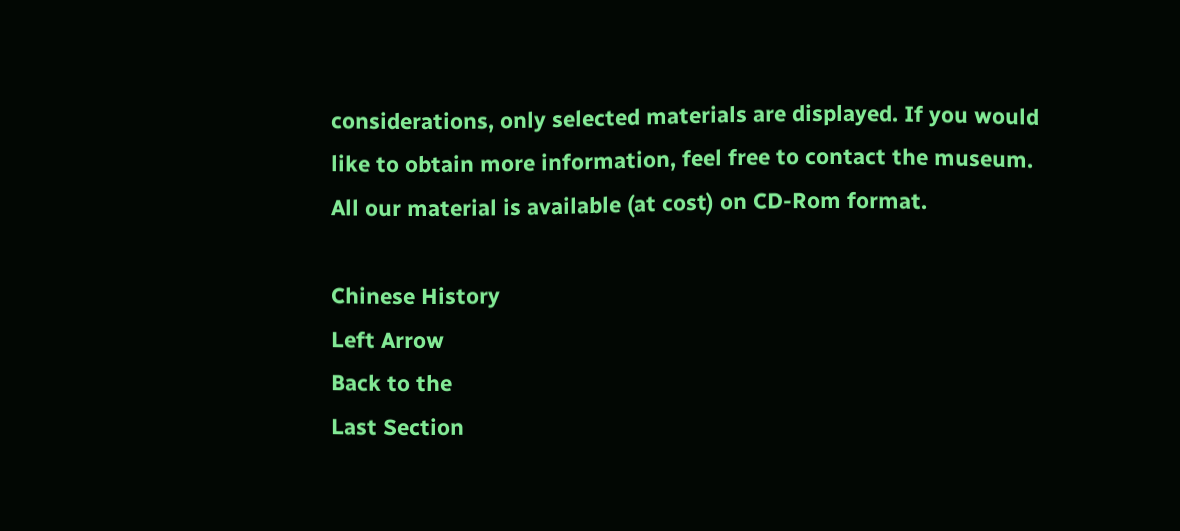considerations, only selected materials are displayed. If you would like to obtain more information, feel free to contact the museum. All our material is available (at cost) on CD-Rom format.

Chinese History
Left Arrow
Back to the
Last Section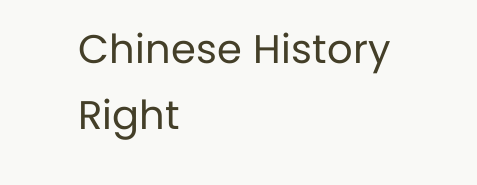Chinese History
Right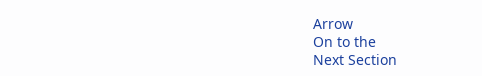Arrow
On to the
Next Section